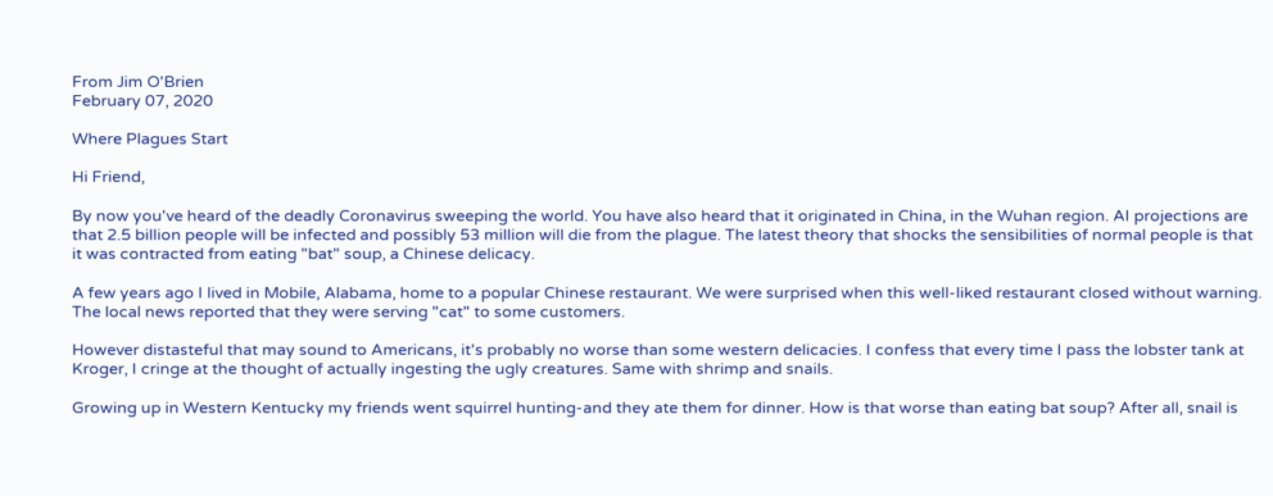From Jim O'Brien
February 07, 2020

Where Plagues Start

Hi Friend,

By now you've heard of the deadly Coronavirus sweeping the world. You have also heard that it originated in China, in the Wuhan region. AI projections are that 2.5 billion people will be infected and possibly 53 million will die from the plague. The latest theory that shocks the sensibilities of normal people is that it was contracted from eating "bat" soup, a Chinese delicacy.

A few years ago I lived in Mobile, Alabama, home to a popular Chinese restaurant. We were surprised when this well-liked restaurant closed without warning. The local news reported that they were serving "cat" to some customers.

However distasteful that may sound to Americans, it's probably no worse than some western delicacies. I confess that every time I pass the lobster tank at Kroger, I cringe at the thought of actually ingesting the ugly creatures. Same with shrimp and snails.

Growing up in Western Kentucky my friends went squirrel hunting-and they ate them for dinner. How is that worse than eating bat soup? After all, snail is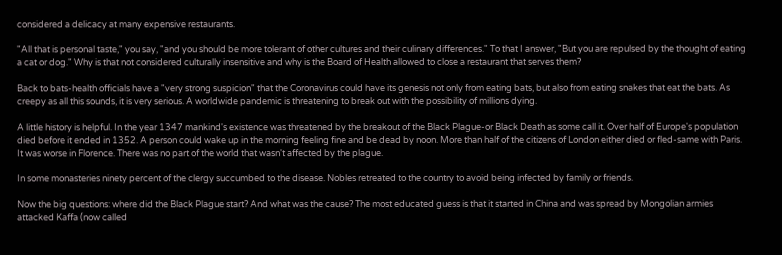considered a delicacy at many expensive restaurants.

"All that is personal taste," you say, "and you should be more tolerant of other cultures and their culinary differences." To that I answer, "But you are repulsed by the thought of eating a cat or dog." Why is that not considered culturally insensitive and why is the Board of Health allowed to close a restaurant that serves them?

Back to bats-health officials have a "very strong suspicion" that the Coronavirus could have its genesis not only from eating bats, but also from eating snakes that eat the bats. As creepy as all this sounds, it is very serious. A worldwide pandemic is threatening to break out with the possibility of millions dying.

A little history is helpful. In the year 1347 mankind's existence was threatened by the breakout of the Black Plague-or Black Death as some call it. Over half of Europe's population died before it ended in 1352. A person could wake up in the morning feeling fine and be dead by noon. More than half of the citizens of London either died or fled-same with Paris. It was worse in Florence. There was no part of the world that wasn't affected by the plague.

In some monasteries ninety percent of the clergy succumbed to the disease. Nobles retreated to the country to avoid being infected by family or friends.

Now the big questions: where did the Black Plague start? And what was the cause? The most educated guess is that it started in China and was spread by Mongolian armies attacked Kaffa (now called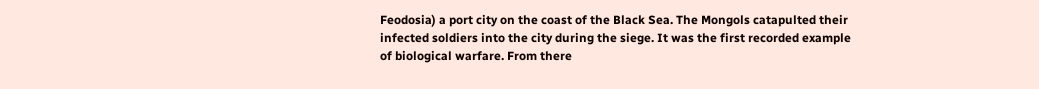Feodosia) a port city on the coast of the Black Sea. The Mongols catapulted their infected soldiers into the city during the siege. It was the first recorded example of biological warfare. From there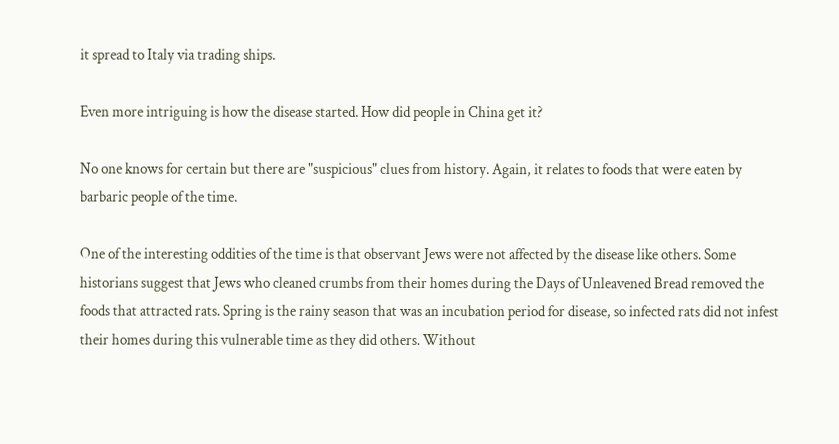it spread to Italy via trading ships.

Even more intriguing is how the disease started. How did people in China get it?

No one knows for certain but there are "suspicious" clues from history. Again, it relates to foods that were eaten by barbaric people of the time.

One of the interesting oddities of the time is that observant Jews were not affected by the disease like others. Some historians suggest that Jews who cleaned crumbs from their homes during the Days of Unleavened Bread removed the foods that attracted rats. Spring is the rainy season that was an incubation period for disease, so infected rats did not infest their homes during this vulnerable time as they did others. Without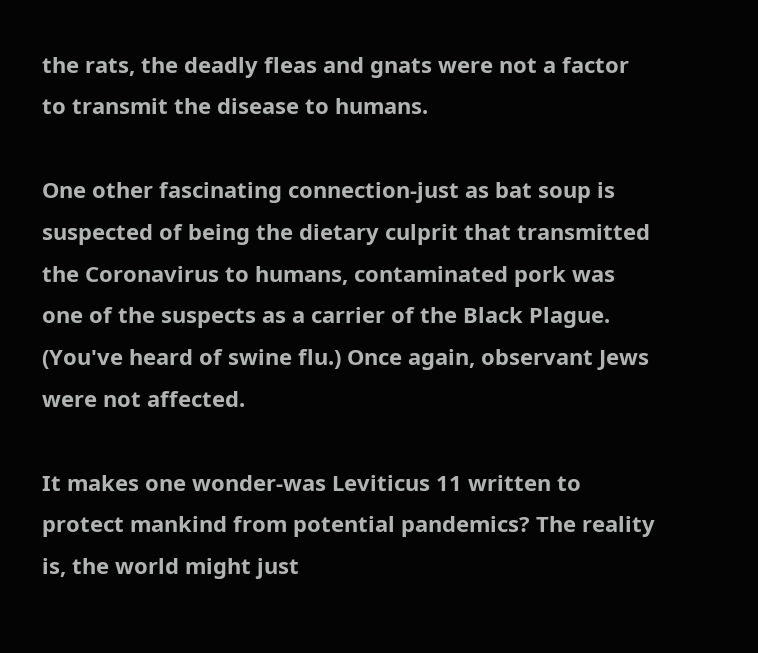the rats, the deadly fleas and gnats were not a factor to transmit the disease to humans.

One other fascinating connection-just as bat soup is suspected of being the dietary culprit that transmitted the Coronavirus to humans, contaminated pork was one of the suspects as a carrier of the Black Plague. (You've heard of swine flu.) Once again, observant Jews were not affected.

It makes one wonder-was Leviticus 11 written to protect mankind from potential pandemics? The reality is, the world might just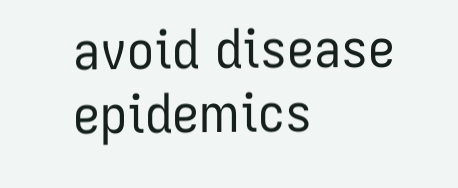avoid disease epidemics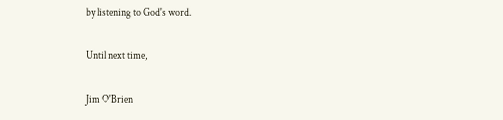by listening to God's word.

Until next time,

Jim O'Brien